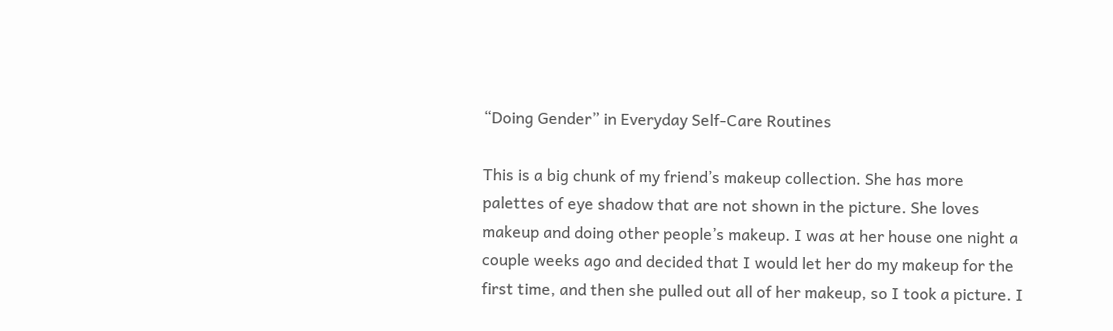“Doing Gender” in Everyday Self-Care Routines

This is a big chunk of my friend’s makeup collection. She has more palettes of eye shadow that are not shown in the picture. She loves makeup and doing other people’s makeup. I was at her house one night a couple weeks ago and decided that I would let her do my makeup for the first time, and then she pulled out all of her makeup, so I took a picture. I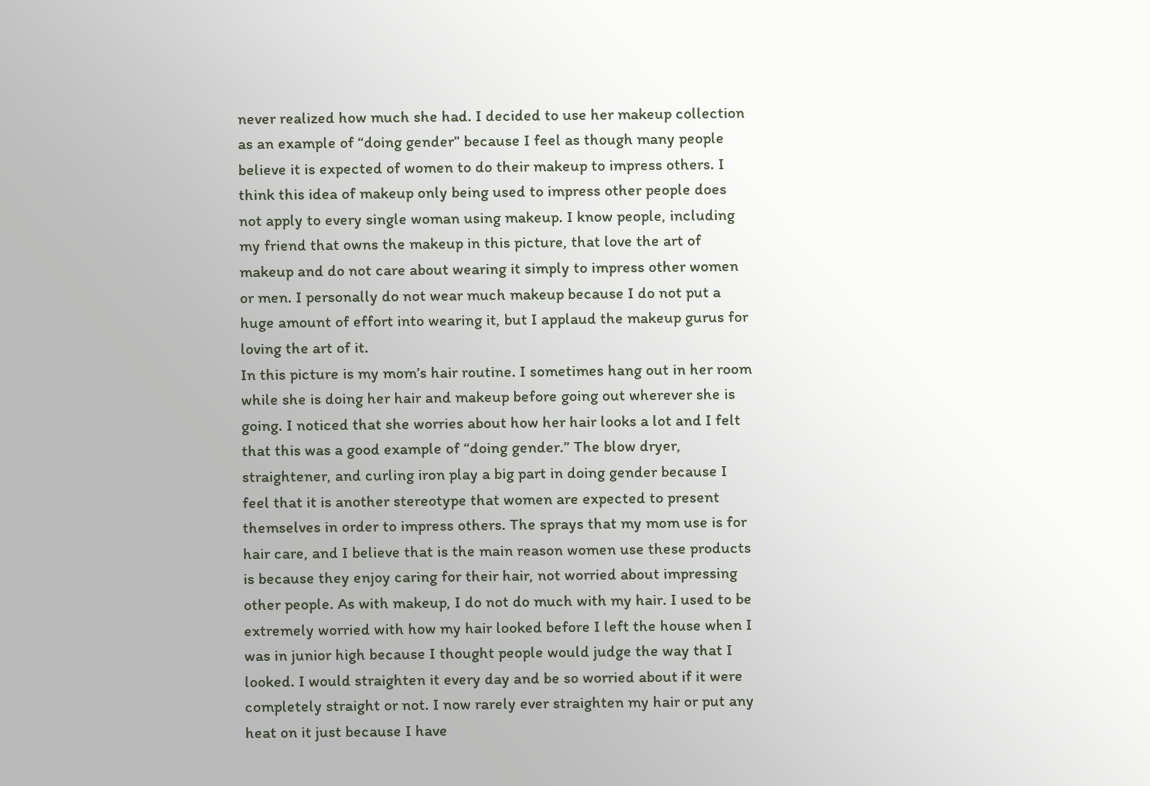never realized how much she had. I decided to use her makeup collection as an example of “doing gender” because I feel as though many people believe it is expected of women to do their makeup to impress others. I think this idea of makeup only being used to impress other people does not apply to every single woman using makeup. I know people, including my friend that owns the makeup in this picture, that love the art of makeup and do not care about wearing it simply to impress other women or men. I personally do not wear much makeup because I do not put a huge amount of effort into wearing it, but I applaud the makeup gurus for loving the art of it.
In this picture is my mom’s hair routine. I sometimes hang out in her room while she is doing her hair and makeup before going out wherever she is going. I noticed that she worries about how her hair looks a lot and I felt that this was a good example of “doing gender.” The blow dryer, straightener, and curling iron play a big part in doing gender because I feel that it is another stereotype that women are expected to present themselves in order to impress others. The sprays that my mom use is for hair care, and I believe that is the main reason women use these products is because they enjoy caring for their hair, not worried about impressing other people. As with makeup, I do not do much with my hair. I used to be extremely worried with how my hair looked before I left the house when I was in junior high because I thought people would judge the way that I looked. I would straighten it every day and be so worried about if it were completely straight or not. I now rarely ever straighten my hair or put any heat on it just because I have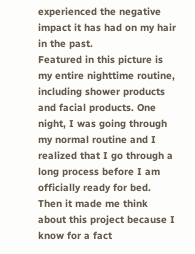experienced the negative impact it has had on my hair in the past.
Featured in this picture is my entire nighttime routine, including shower products and facial products. One night, I was going through my normal routine and I realized that I go through a long process before I am officially ready for bed. Then it made me think about this project because I know for a fact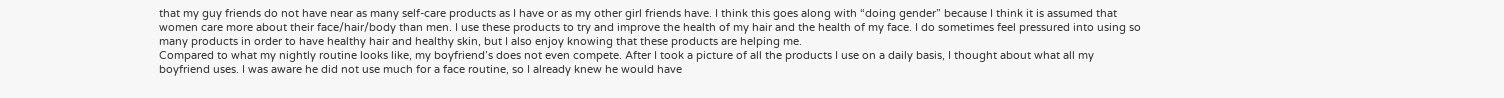that my guy friends do not have near as many self-care products as I have or as my other girl friends have. I think this goes along with “doing gender” because I think it is assumed that women care more about their face/hair/body than men. I use these products to try and improve the health of my hair and the health of my face. I do sometimes feel pressured into using so many products in order to have healthy hair and healthy skin, but I also enjoy knowing that these products are helping me.
Compared to what my nightly routine looks like, my boyfriend’s does not even compete. After I took a picture of all the products I use on a daily basis, I thought about what all my boyfriend uses. I was aware he did not use much for a face routine, so I already knew he would have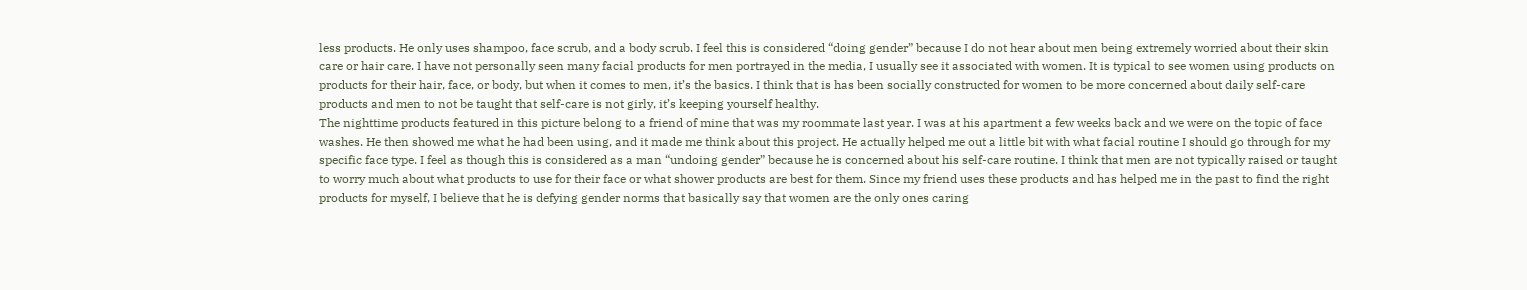less products. He only uses shampoo, face scrub, and a body scrub. I feel this is considered “doing gender” because I do not hear about men being extremely worried about their skin care or hair care. I have not personally seen many facial products for men portrayed in the media, I usually see it associated with women. It is typical to see women using products on products for their hair, face, or body, but when it comes to men, it’s the basics. I think that is has been socially constructed for women to be more concerned about daily self-care products and men to not be taught that self-care is not girly, it’s keeping yourself healthy.
The nighttime products featured in this picture belong to a friend of mine that was my roommate last year. I was at his apartment a few weeks back and we were on the topic of face washes. He then showed me what he had been using, and it made me think about this project. He actually helped me out a little bit with what facial routine I should go through for my specific face type. I feel as though this is considered as a man “undoing gender” because he is concerned about his self-care routine. I think that men are not typically raised or taught to worry much about what products to use for their face or what shower products are best for them. Since my friend uses these products and has helped me in the past to find the right products for myself, I believe that he is defying gender norms that basically say that women are the only ones caring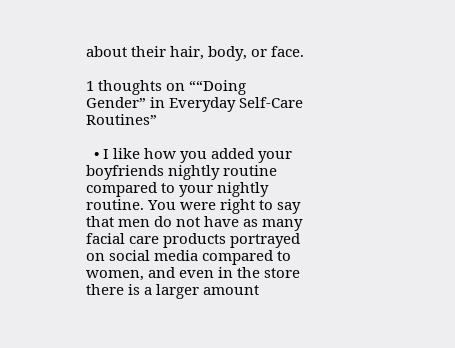about their hair, body, or face.

1 thoughts on ““Doing Gender” in Everyday Self-Care Routines”

  • I like how you added your boyfriends nightly routine compared to your nightly routine. You were right to say that men do not have as many facial care products portrayed on social media compared to women, and even in the store there is a larger amount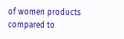of women products compared to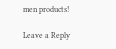men products!

Leave a Reply